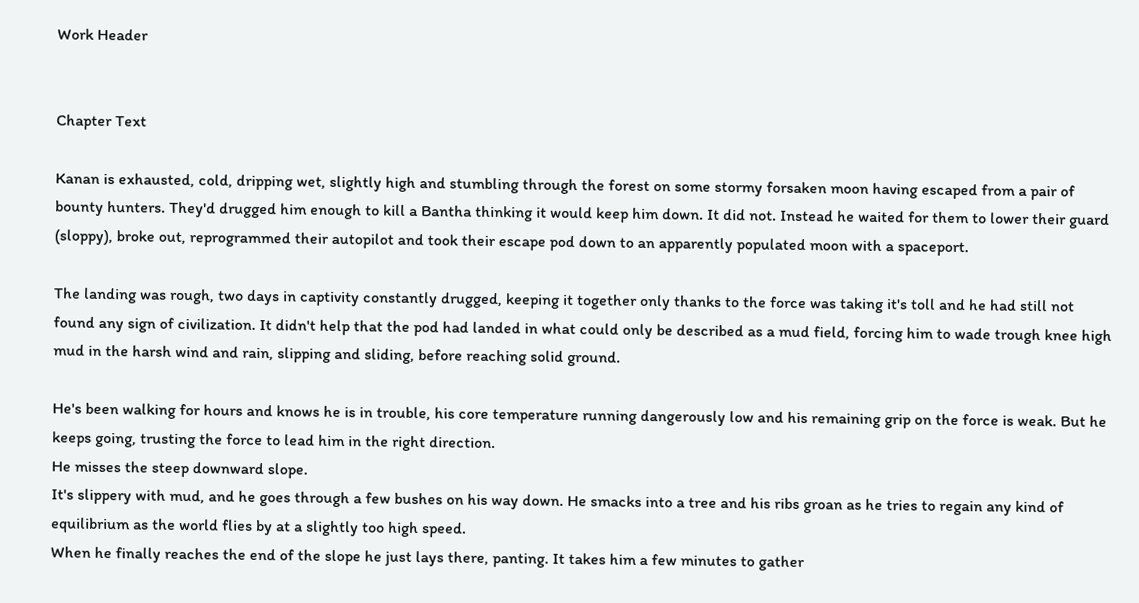Work Header


Chapter Text

Kanan is exhausted, cold, dripping wet, slightly high and stumbling through the forest on some stormy forsaken moon having escaped from a pair of bounty hunters. They'd drugged him enough to kill a Bantha thinking it would keep him down. It did not. Instead he waited for them to lower their guard (sloppy), broke out, reprogrammed their autopilot and took their escape pod down to an apparently populated moon with a spaceport.

The landing was rough, two days in captivity constantly drugged, keeping it together only thanks to the force was taking it's toll and he had still not found any sign of civilization. It didn't help that the pod had landed in what could only be described as a mud field, forcing him to wade trough knee high mud in the harsh wind and rain, slipping and sliding, before reaching solid ground.

He's been walking for hours and knows he is in trouble, his core temperature running dangerously low and his remaining grip on the force is weak. But he keeps going, trusting the force to lead him in the right direction.
He misses the steep downward slope.
It's slippery with mud, and he goes through a few bushes on his way down. He smacks into a tree and his ribs groan as he tries to regain any kind of equilibrium as the world flies by at a slightly too high speed.
When he finally reaches the end of the slope he just lays there, panting. It takes him a few minutes to gather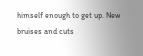himself enough to get up. New bruises and cuts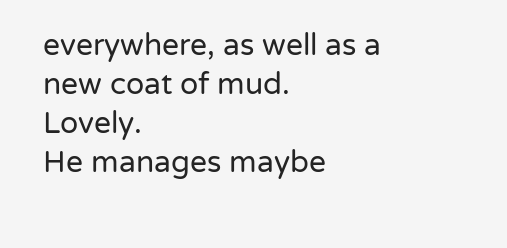everywhere, as well as a new coat of mud. Lovely.
He manages maybe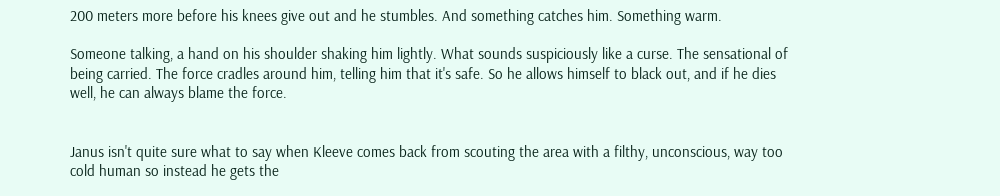200 meters more before his knees give out and he stumbles. And something catches him. Something warm.

Someone talking, a hand on his shoulder shaking him lightly. What sounds suspiciously like a curse. The sensational of being carried. The force cradles around him, telling him that it's safe. So he allows himself to black out, and if he dies well, he can always blame the force.


Janus isn't quite sure what to say when Kleeve comes back from scouting the area with a filthy, unconscious, way too cold human so instead he gets the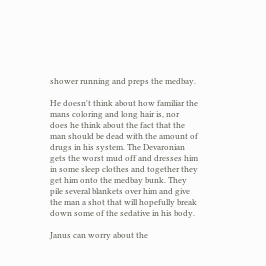shower running and preps the medbay.

He doesn't think about how familiar the mans coloring and long hair is, nor does he think about the fact that the man should be dead with the amount of drugs in his system. The Devaronian gets the worst mud off and dresses him in some sleep clothes and together they get him onto the medbay bunk. They pile several blankets over him and give the man a shot that will hopefully break down some of the sedative in his body.

Janus can worry about the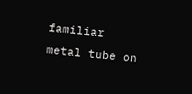familiar metal tube on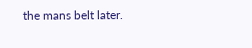the mans belt later.